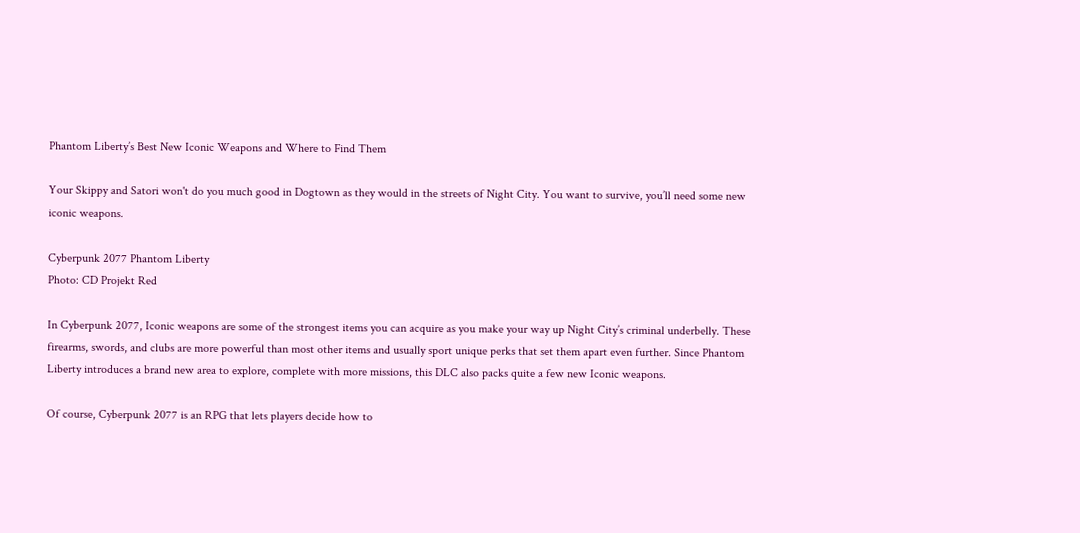Phantom Liberty’s Best New Iconic Weapons and Where to Find Them

Your Skippy and Satori won't do you much good in Dogtown as they would in the streets of Night City. You want to survive, you’ll need some new iconic weapons.

Cyberpunk 2077 Phantom Liberty
Photo: CD Projekt Red

In Cyberpunk 2077, Iconic weapons are some of the strongest items you can acquire as you make your way up Night City’s criminal underbelly. These firearms, swords, and clubs are more powerful than most other items and usually sport unique perks that set them apart even further. Since Phantom Liberty introduces a brand new area to explore, complete with more missions, this DLC also packs quite a few new Iconic weapons.

Of course, Cyberpunk 2077 is an RPG that lets players decide how to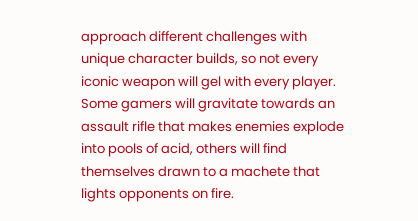approach different challenges with unique character builds, so not every iconic weapon will gel with every player. Some gamers will gravitate towards an assault rifle that makes enemies explode into pools of acid, others will find themselves drawn to a machete that lights opponents on fire.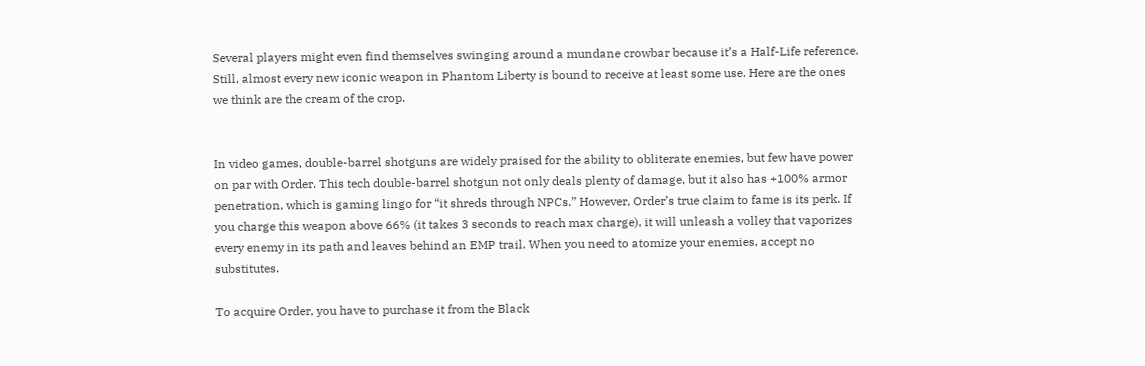Several players might even find themselves swinging around a mundane crowbar because it’s a Half-Life reference. Still, almost every new iconic weapon in Phantom Liberty is bound to receive at least some use. Here are the ones we think are the cream of the crop.


In video games, double-barrel shotguns are widely praised for the ability to obliterate enemies, but few have power on par with Order. This tech double-barrel shotgun not only deals plenty of damage, but it also has +100% armor penetration, which is gaming lingo for “it shreds through NPCs.” However, Order’s true claim to fame is its perk. If you charge this weapon above 66% (it takes 3 seconds to reach max charge), it will unleash a volley that vaporizes every enemy in its path and leaves behind an EMP trail. When you need to atomize your enemies, accept no substitutes.

To acquire Order, you have to purchase it from the Black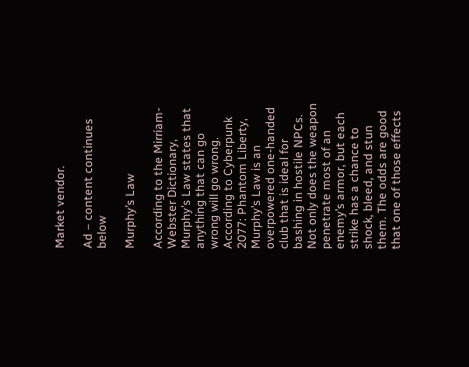Market vendor.

Ad – content continues below

Murphy’s Law

According to the Mirriam-Webster Dictionary, Murphy’s Law states that anything that can go wrong will go wrong. According to Cyberpunk 2077: Phantom Liberty, Murphy’s Law is an overpowered one-handed club that is ideal for bashing in hostile NPCs. Not only does the weapon penetrate most of an enemy’s armor, but each strike has a chance to shock, bleed, and stun them. The odds are good that one of those effects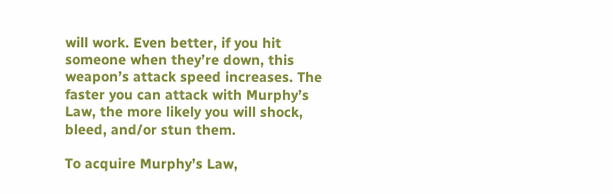will work. Even better, if you hit someone when they’re down, this weapon’s attack speed increases. The faster you can attack with Murphy’s Law, the more likely you will shock, bleed, and/or stun them.

To acquire Murphy’s Law,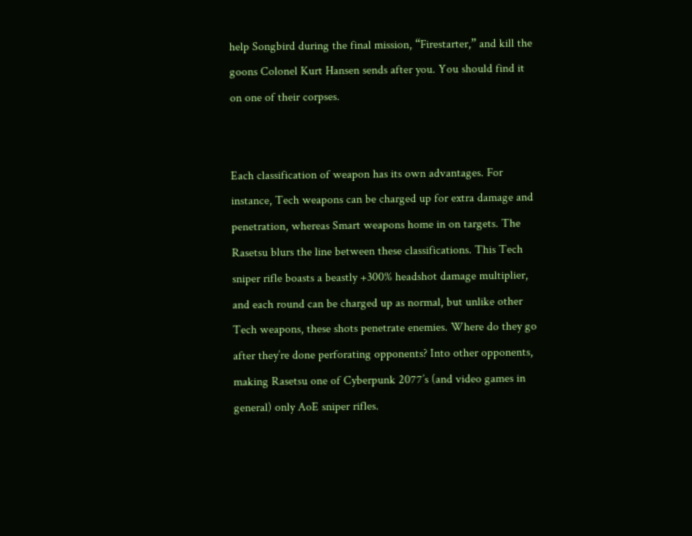help Songbird during the final mission, “Firestarter,” and kill the goons Colonel Kurt Hansen sends after you. You should find it on one of their corpses.


Each classification of weapon has its own advantages. For instance, Tech weapons can be charged up for extra damage and penetration, whereas Smart weapons home in on targets. The Rasetsu blurs the line between these classifications. This Tech sniper rifle boasts a beastly +300% headshot damage multiplier, and each round can be charged up as normal, but unlike other Tech weapons, these shots penetrate enemies. Where do they go after they’re done perforating opponents? Into other opponents, making Rasetsu one of Cyberpunk 2077’s (and video games in general) only AoE sniper rifles.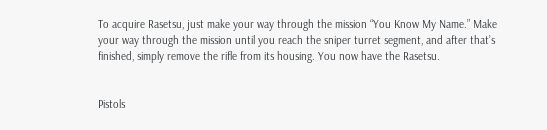To acquire Rasetsu, just make your way through the mission “You Know My Name.” Make your way through the mission until you reach the sniper turret segment, and after that’s finished, simply remove the rifle from its housing. You now have the Rasetsu.


Pistols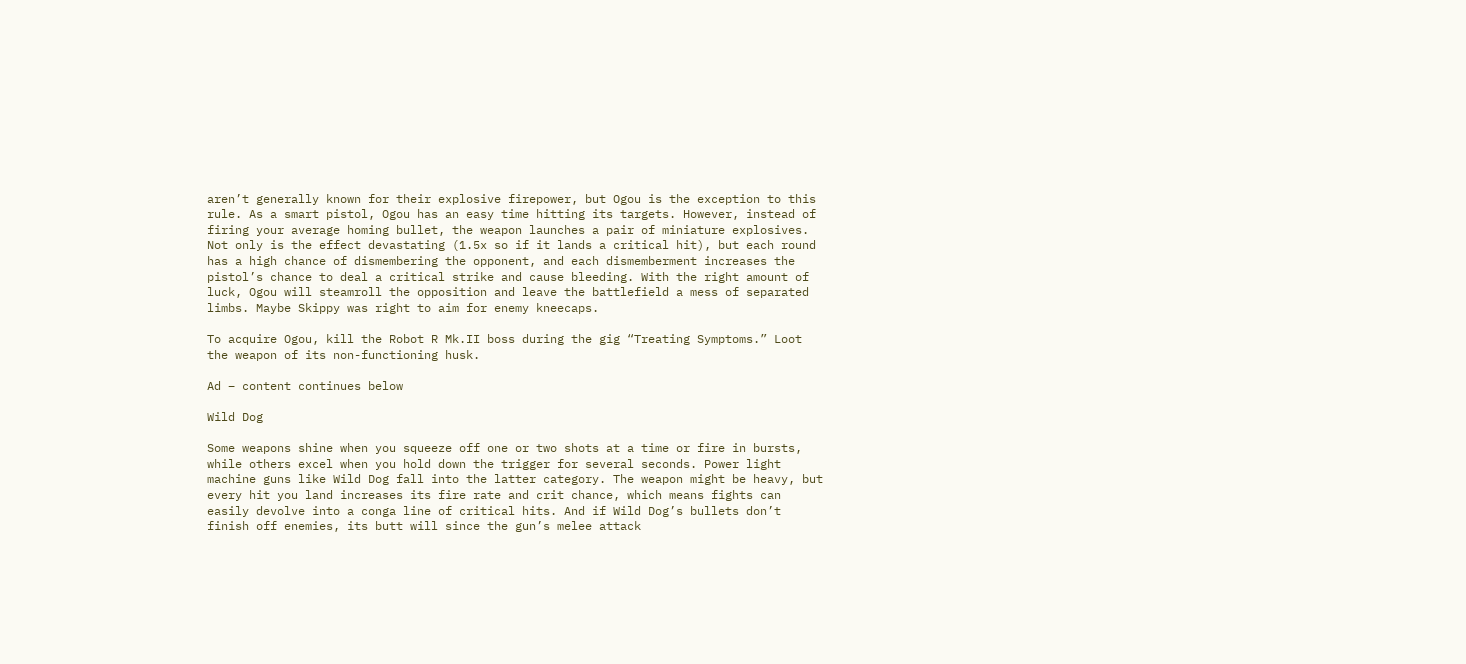aren’t generally known for their explosive firepower, but Ogou is the exception to this rule. As a smart pistol, Ogou has an easy time hitting its targets. However, instead of firing your average homing bullet, the weapon launches a pair of miniature explosives. Not only is the effect devastating (1.5x so if it lands a critical hit), but each round has a high chance of dismembering the opponent, and each dismemberment increases the pistol’s chance to deal a critical strike and cause bleeding. With the right amount of luck, Ogou will steamroll the opposition and leave the battlefield a mess of separated limbs. Maybe Skippy was right to aim for enemy kneecaps.

To acquire Ogou, kill the Robot R Mk.II boss during the gig “Treating Symptoms.” Loot the weapon of its non-functioning husk.

Ad – content continues below

Wild Dog

Some weapons shine when you squeeze off one or two shots at a time or fire in bursts, while others excel when you hold down the trigger for several seconds. Power light machine guns like Wild Dog fall into the latter category. The weapon might be heavy, but every hit you land increases its fire rate and crit chance, which means fights can easily devolve into a conga line of critical hits. And if Wild Dog’s bullets don’t finish off enemies, its butt will since the gun’s melee attack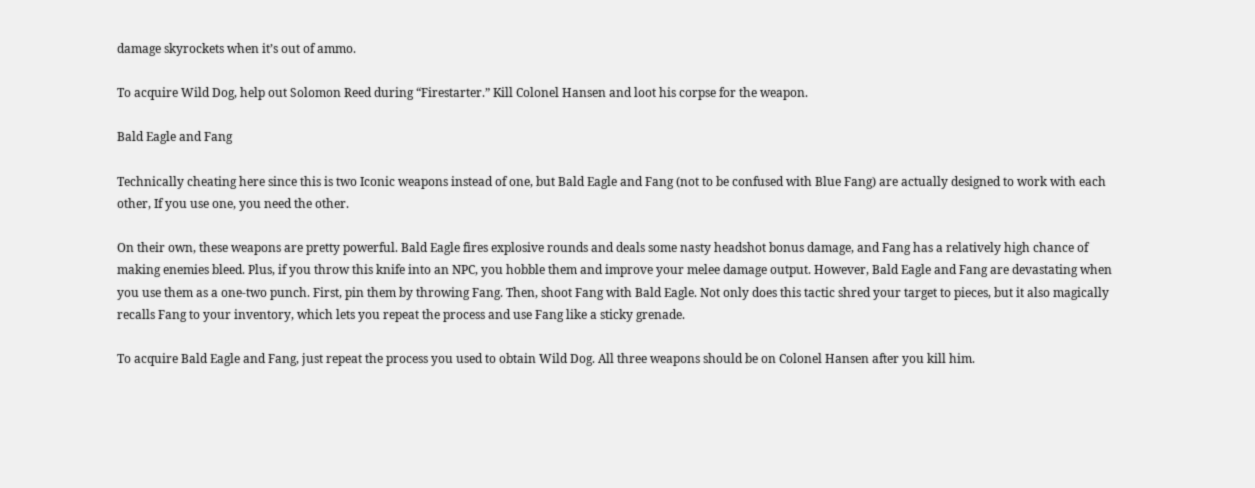damage skyrockets when it’s out of ammo.

To acquire Wild Dog, help out Solomon Reed during “Firestarter.” Kill Colonel Hansen and loot his corpse for the weapon.

Bald Eagle and Fang

Technically cheating here since this is two Iconic weapons instead of one, but Bald Eagle and Fang (not to be confused with Blue Fang) are actually designed to work with each other, If you use one, you need the other.

On their own, these weapons are pretty powerful. Bald Eagle fires explosive rounds and deals some nasty headshot bonus damage, and Fang has a relatively high chance of making enemies bleed. Plus, if you throw this knife into an NPC, you hobble them and improve your melee damage output. However, Bald Eagle and Fang are devastating when you use them as a one-two punch. First, pin them by throwing Fang. Then, shoot Fang with Bald Eagle. Not only does this tactic shred your target to pieces, but it also magically recalls Fang to your inventory, which lets you repeat the process and use Fang like a sticky grenade.

To acquire Bald Eagle and Fang, just repeat the process you used to obtain Wild Dog. All three weapons should be on Colonel Hansen after you kill him.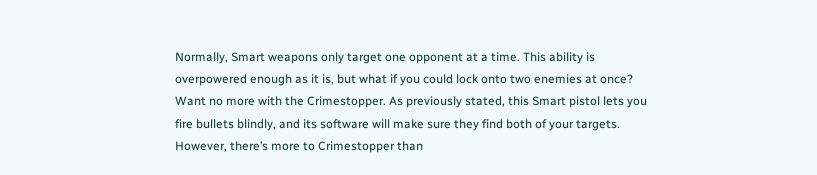Normally, Smart weapons only target one opponent at a time. This ability is overpowered enough as it is, but what if you could lock onto two enemies at once? Want no more with the Crimestopper. As previously stated, this Smart pistol lets you fire bullets blindly, and its software will make sure they find both of your targets. However, there’s more to Crimestopper than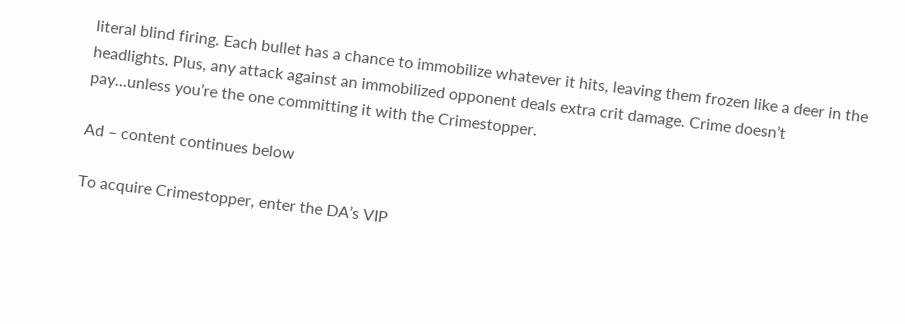literal blind firing. Each bullet has a chance to immobilize whatever it hits, leaving them frozen like a deer in the headlights. Plus, any attack against an immobilized opponent deals extra crit damage. Crime doesn’t pay…unless you’re the one committing it with the Crimestopper.

Ad – content continues below

To acquire Crimestopper, enter the DA’s VIP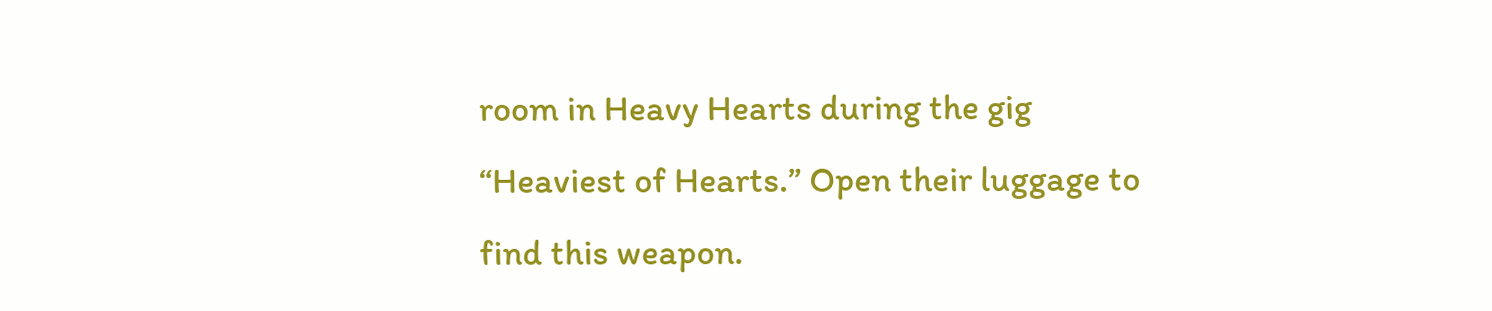room in Heavy Hearts during the gig “Heaviest of Hearts.” Open their luggage to find this weapon.